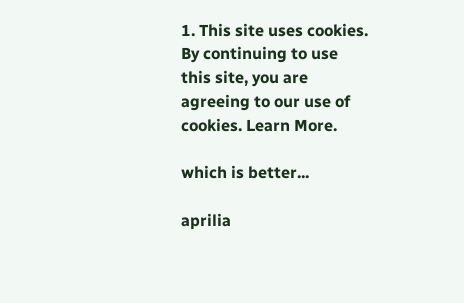1. This site uses cookies. By continuing to use this site, you are agreeing to our use of cookies. Learn More.

which is better...

aprilia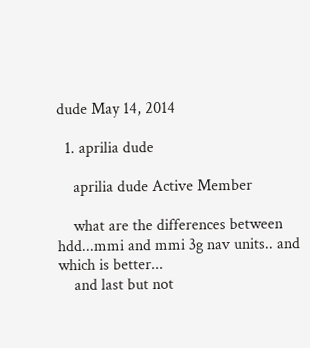dude May 14, 2014

  1. aprilia dude

    aprilia dude Active Member

    what are the differences between hdd...mmi and mmi 3g nav units.. and which is better...
    and last but not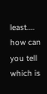least.... how can you tell which is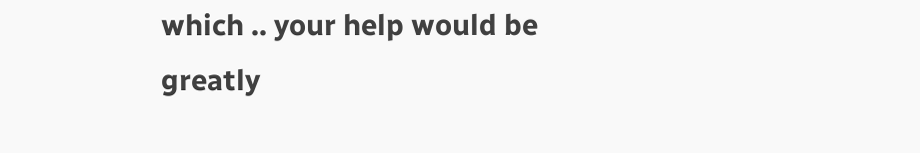which .. your help would be greatly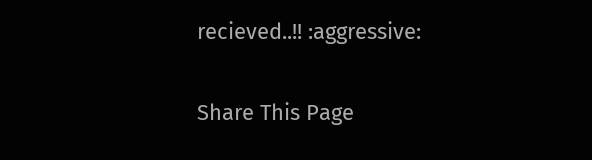recieved..!! :aggressive:

Share This Page